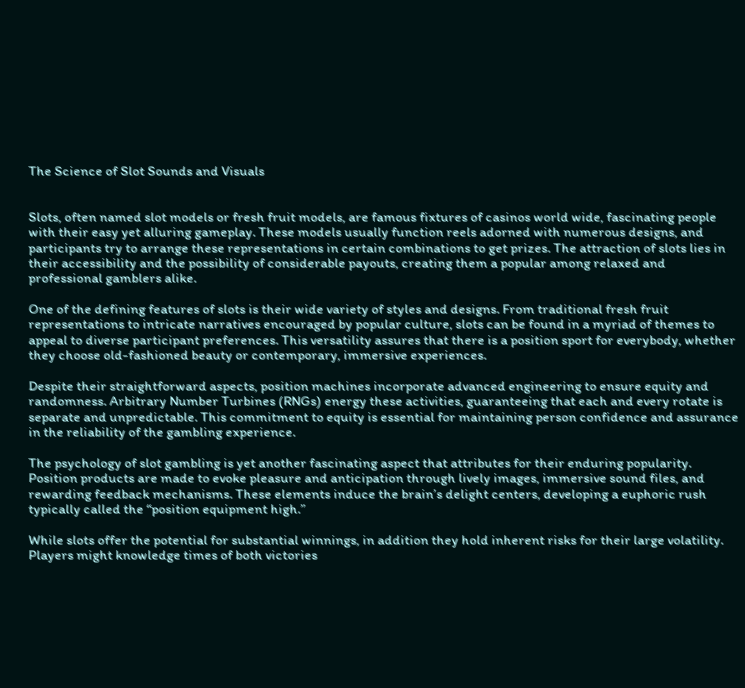The Science of Slot Sounds and Visuals


Slots, often named slot models or fresh fruit models, are famous fixtures of casinos world wide, fascinating people with their easy yet alluring gameplay. These models usually function reels adorned with numerous designs, and participants try to arrange these representations in certain combinations to get prizes. The attraction of slots lies in their accessibility and the possibility of considerable payouts, creating them a popular among relaxed and professional gamblers alike.

One of the defining features of slots is their wide variety of styles and designs. From traditional fresh fruit representations to intricate narratives encouraged by popular culture, slots can be found in a myriad of themes to appeal to diverse participant preferences. This versatility assures that there is a position sport for everybody, whether they choose old-fashioned beauty or contemporary, immersive experiences.

Despite their straightforward aspects, position machines incorporate advanced engineering to ensure equity and randomness. Arbitrary Number Turbines (RNGs) energy these activities, guaranteeing that each and every rotate is separate and unpredictable. This commitment to equity is essential for maintaining person confidence and assurance in the reliability of the gambling experience.

The psychology of slot gambling is yet another fascinating aspect that attributes for their enduring popularity. Position products are made to evoke pleasure and anticipation through lively images, immersive sound files, and rewarding feedback mechanisms. These elements induce the brain’s delight centers, developing a euphoric rush typically called the “position equipment high.”

While slots offer the potential for substantial winnings, in addition they hold inherent risks for their large volatility. Players might knowledge times of both victories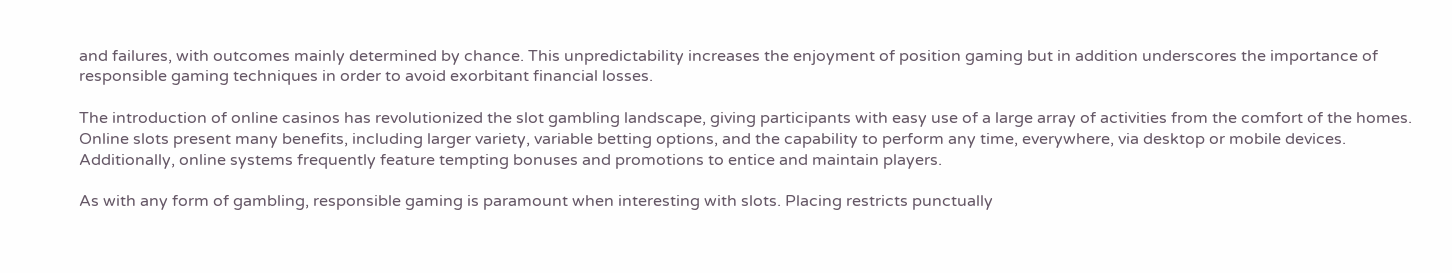and failures, with outcomes mainly determined by chance. This unpredictability increases the enjoyment of position gaming but in addition underscores the importance of responsible gaming techniques in order to avoid exorbitant financial losses.

The introduction of online casinos has revolutionized the slot gambling landscape, giving participants with easy use of a large array of activities from the comfort of the homes. Online slots present many benefits, including larger variety, variable betting options, and the capability to perform any time, everywhere, via desktop or mobile devices. Additionally, online systems frequently feature tempting bonuses and promotions to entice and maintain players.

As with any form of gambling, responsible gaming is paramount when interesting with slots. Placing restricts punctually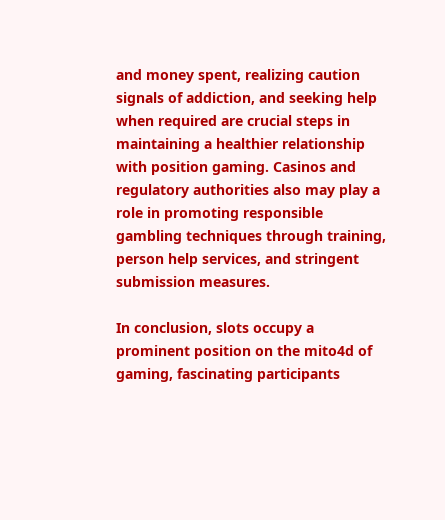and money spent, realizing caution signals of addiction, and seeking help when required are crucial steps in maintaining a healthier relationship with position gaming. Casinos and regulatory authorities also may play a role in promoting responsible gambling techniques through training, person help services, and stringent submission measures.

In conclusion, slots occupy a prominent position on the mito4d of gaming, fascinating participants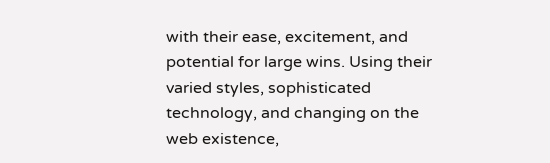with their ease, excitement, and potential for large wins. Using their varied styles, sophisticated technology, and changing on the web existence,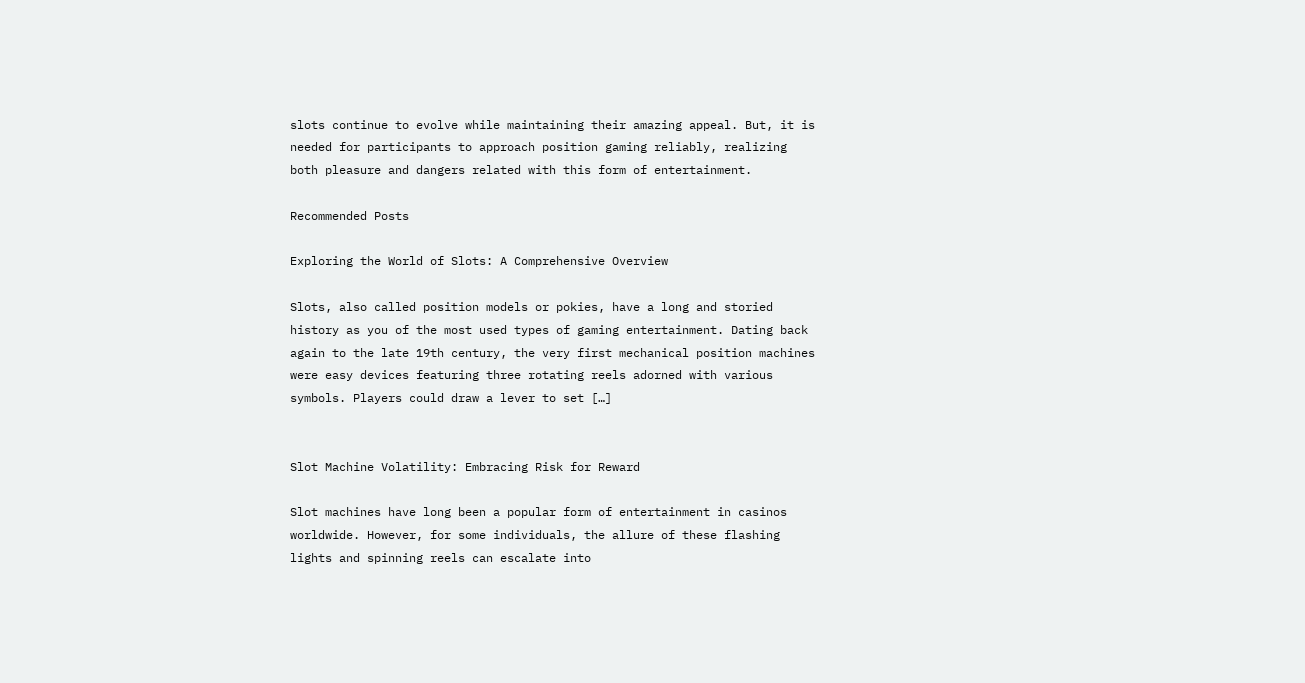slots continue to evolve while maintaining their amazing appeal. But, it is needed for participants to approach position gaming reliably, realizing both pleasure and dangers related with this form of entertainment.

Recommended Posts

Exploring the World of Slots: A Comprehensive Overview

Slots, also called position models or pokies, have a long and storied history as you of the most used types of gaming entertainment. Dating back again to the late 19th century, the very first mechanical position machines were easy devices featuring three rotating reels adorned with various symbols. Players could draw a lever to set […]


Slot Machine Volatility: Embracing Risk for Reward

Slot machines have long been a popular form of entertainment in casinos worldwide. However, for some individuals, the allure of these flashing lights and spinning reels can escalate into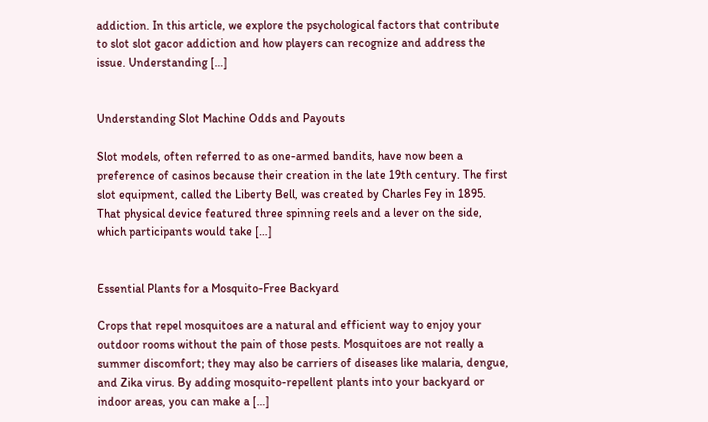addiction. In this article, we explore the psychological factors that contribute to slot slot gacor addiction and how players can recognize and address the issue. Understanding […]


Understanding Slot Machine Odds and Payouts

Slot models, often referred to as one-armed bandits, have now been a preference of casinos because their creation in the late 19th century. The first slot equipment, called the Liberty Bell, was created by Charles Fey in 1895. That physical device featured three spinning reels and a lever on the side, which participants would take […]


Essential Plants for a Mosquito-Free Backyard

Crops that repel mosquitoes are a natural and efficient way to enjoy your outdoor rooms without the pain of those pests. Mosquitoes are not really a summer discomfort; they may also be carriers of diseases like malaria, dengue, and Zika virus. By adding mosquito-repellent plants into your backyard or indoor areas, you can make a […]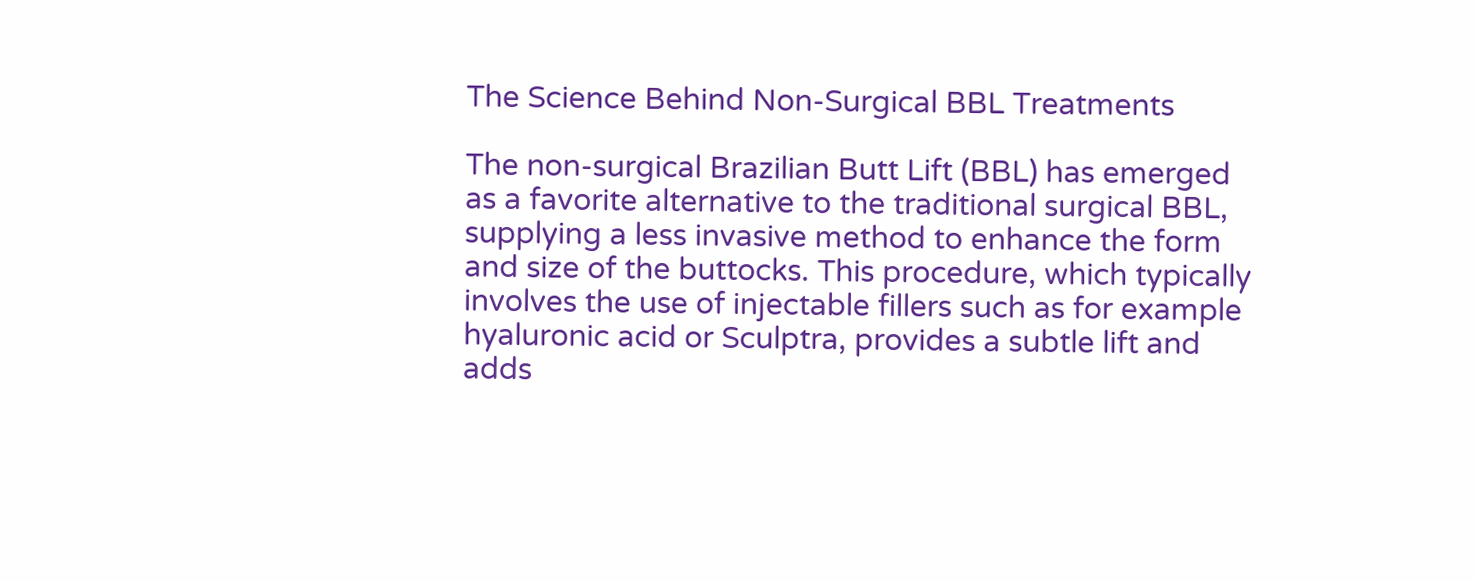The Science Behind Non-Surgical BBL Treatments

The non-surgical Brazilian Butt Lift (BBL) has emerged as a favorite alternative to the traditional surgical BBL, supplying a less invasive method to enhance the form and size of the buttocks. This procedure, which typically involves the use of injectable fillers such as for example hyaluronic acid or Sculptra, provides a subtle lift and adds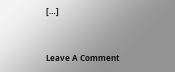[…]


Leave A Comment